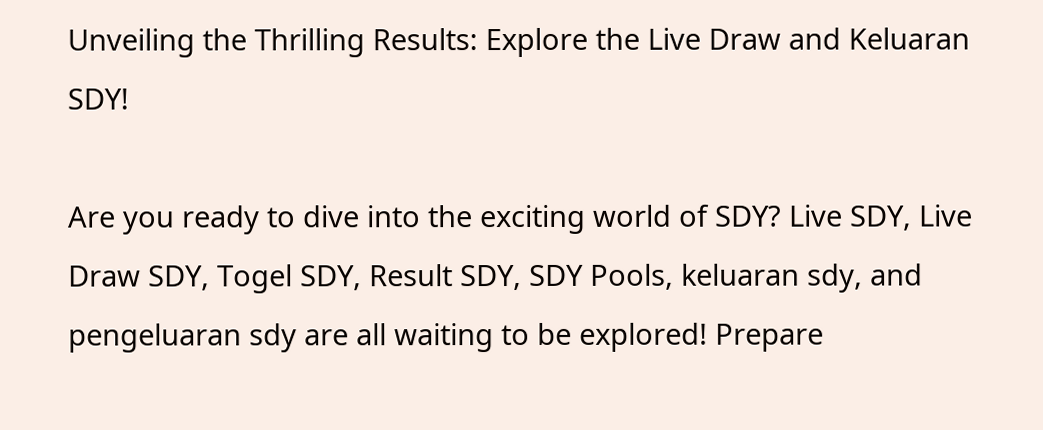Unveiling the Thrilling Results: Explore the Live Draw and Keluaran SDY!

Are you ready to dive into the exciting world of SDY? Live SDY, Live Draw SDY, Togel SDY, Result SDY, SDY Pools, keluaran sdy, and pengeluaran sdy are all waiting to be explored! Prepare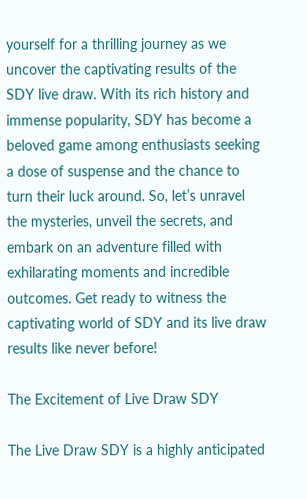yourself for a thrilling journey as we uncover the captivating results of the SDY live draw. With its rich history and immense popularity, SDY has become a beloved game among enthusiasts seeking a dose of suspense and the chance to turn their luck around. So, let’s unravel the mysteries, unveil the secrets, and embark on an adventure filled with exhilarating moments and incredible outcomes. Get ready to witness the captivating world of SDY and its live draw results like never before!

The Excitement of Live Draw SDY

The Live Draw SDY is a highly anticipated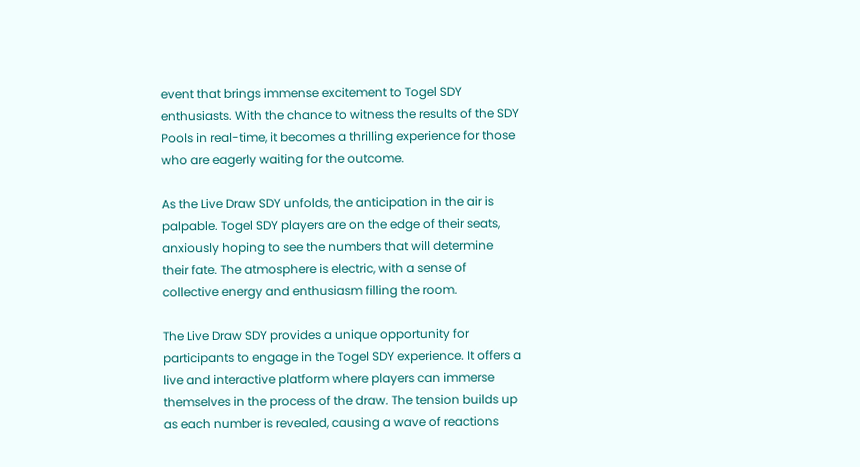event that brings immense excitement to Togel SDY enthusiasts. With the chance to witness the results of the SDY Pools in real-time, it becomes a thrilling experience for those who are eagerly waiting for the outcome.

As the Live Draw SDY unfolds, the anticipation in the air is palpable. Togel SDY players are on the edge of their seats, anxiously hoping to see the numbers that will determine their fate. The atmosphere is electric, with a sense of collective energy and enthusiasm filling the room.

The Live Draw SDY provides a unique opportunity for participants to engage in the Togel SDY experience. It offers a live and interactive platform where players can immerse themselves in the process of the draw. The tension builds up as each number is revealed, causing a wave of reactions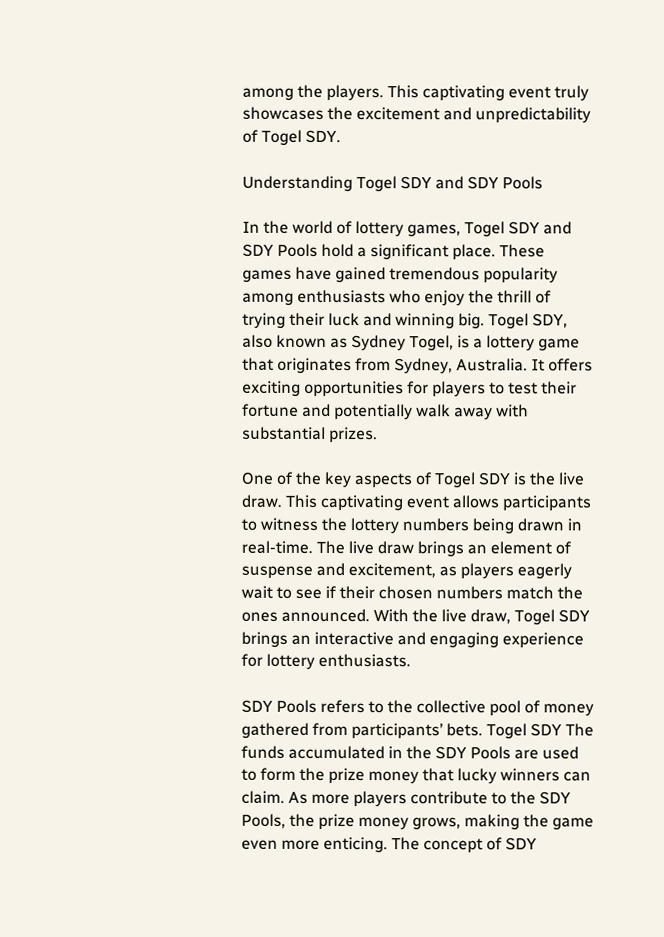among the players. This captivating event truly showcases the excitement and unpredictability of Togel SDY.

Understanding Togel SDY and SDY Pools

In the world of lottery games, Togel SDY and SDY Pools hold a significant place. These games have gained tremendous popularity among enthusiasts who enjoy the thrill of trying their luck and winning big. Togel SDY, also known as Sydney Togel, is a lottery game that originates from Sydney, Australia. It offers exciting opportunities for players to test their fortune and potentially walk away with substantial prizes.

One of the key aspects of Togel SDY is the live draw. This captivating event allows participants to witness the lottery numbers being drawn in real-time. The live draw brings an element of suspense and excitement, as players eagerly wait to see if their chosen numbers match the ones announced. With the live draw, Togel SDY brings an interactive and engaging experience for lottery enthusiasts.

SDY Pools refers to the collective pool of money gathered from participants’ bets. Togel SDY The funds accumulated in the SDY Pools are used to form the prize money that lucky winners can claim. As more players contribute to the SDY Pools, the prize money grows, making the game even more enticing. The concept of SDY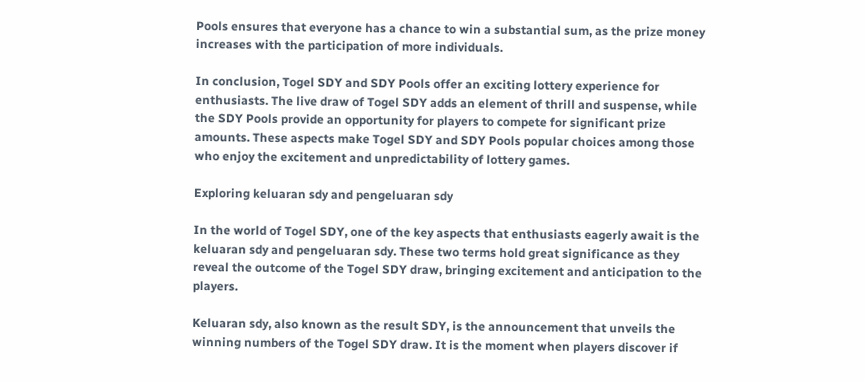Pools ensures that everyone has a chance to win a substantial sum, as the prize money increases with the participation of more individuals.

In conclusion, Togel SDY and SDY Pools offer an exciting lottery experience for enthusiasts. The live draw of Togel SDY adds an element of thrill and suspense, while the SDY Pools provide an opportunity for players to compete for significant prize amounts. These aspects make Togel SDY and SDY Pools popular choices among those who enjoy the excitement and unpredictability of lottery games.

Exploring keluaran sdy and pengeluaran sdy

In the world of Togel SDY, one of the key aspects that enthusiasts eagerly await is the keluaran sdy and pengeluaran sdy. These two terms hold great significance as they reveal the outcome of the Togel SDY draw, bringing excitement and anticipation to the players.

Keluaran sdy, also known as the result SDY, is the announcement that unveils the winning numbers of the Togel SDY draw. It is the moment when players discover if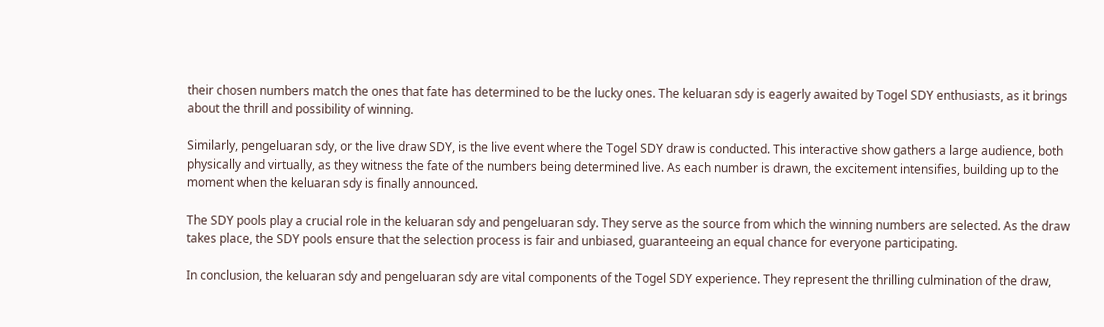their chosen numbers match the ones that fate has determined to be the lucky ones. The keluaran sdy is eagerly awaited by Togel SDY enthusiasts, as it brings about the thrill and possibility of winning.

Similarly, pengeluaran sdy, or the live draw SDY, is the live event where the Togel SDY draw is conducted. This interactive show gathers a large audience, both physically and virtually, as they witness the fate of the numbers being determined live. As each number is drawn, the excitement intensifies, building up to the moment when the keluaran sdy is finally announced.

The SDY pools play a crucial role in the keluaran sdy and pengeluaran sdy. They serve as the source from which the winning numbers are selected. As the draw takes place, the SDY pools ensure that the selection process is fair and unbiased, guaranteeing an equal chance for everyone participating.

In conclusion, the keluaran sdy and pengeluaran sdy are vital components of the Togel SDY experience. They represent the thrilling culmination of the draw,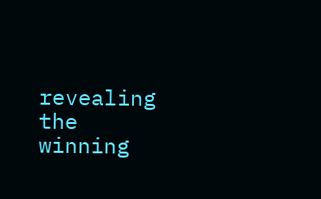revealing the winning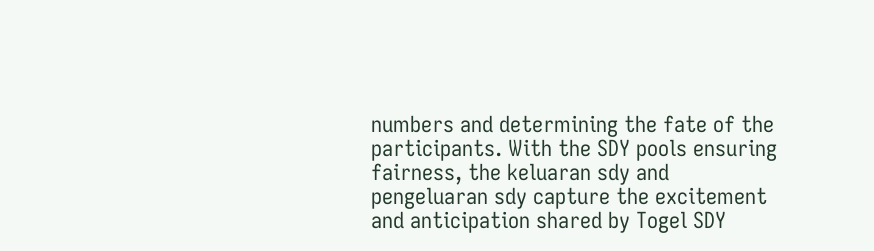numbers and determining the fate of the participants. With the SDY pools ensuring fairness, the keluaran sdy and pengeluaran sdy capture the excitement and anticipation shared by Togel SDY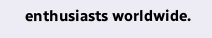enthusiasts worldwide.